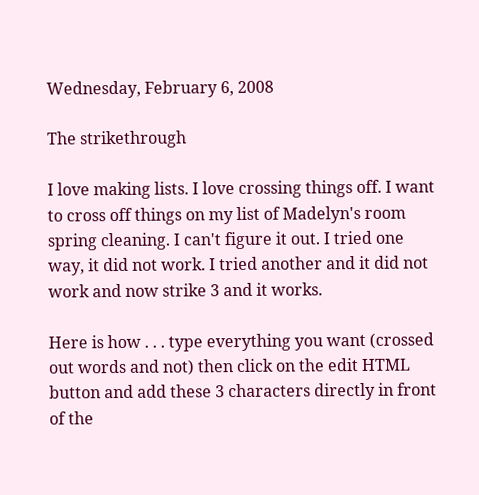Wednesday, February 6, 2008

The strikethrough

I love making lists. I love crossing things off. I want to cross off things on my list of Madelyn's room spring cleaning. I can't figure it out. I tried one way, it did not work. I tried another and it did not work and now strike 3 and it works.

Here is how . . . type everything you want (crossed out words and not) then click on the edit HTML button and add these 3 characters directly in front of the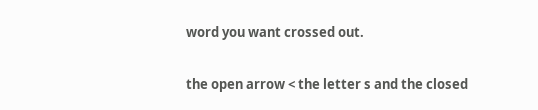word you want crossed out.

the open arrow < the letter s and the closed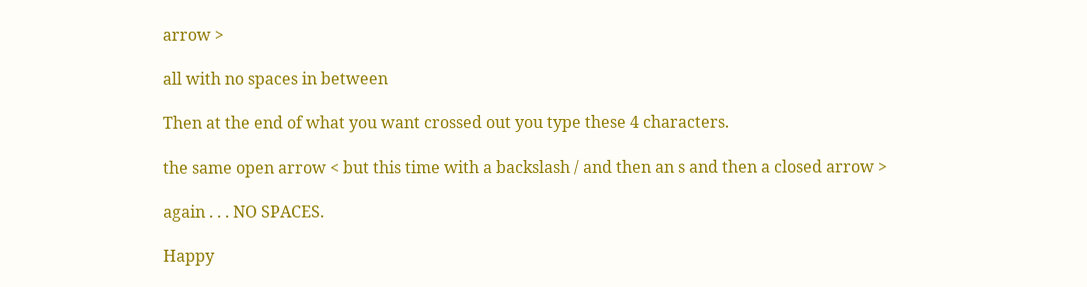arrow >

all with no spaces in between

Then at the end of what you want crossed out you type these 4 characters.

the same open arrow < but this time with a backslash / and then an s and then a closed arrow >

again . . . NO SPACES.

Happy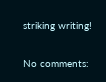striking writing!

No comments: